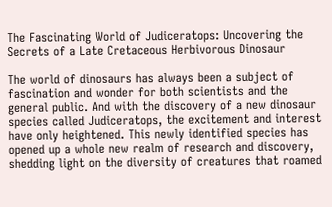The Fascinating World of Judiceratops: Uncovering the Secrets of a Late Cretaceous Herbivorous Dinosaur

The world of dinosaurs has always been a subject of fascination and wonder for both scientists and the general public. And with the discovery of a new dinosaur species called Judiceratops, the excitement and interest have only heightened. This newly identified species has opened up a whole new realm of research and discovery, shedding light on the diversity of creatures that roamed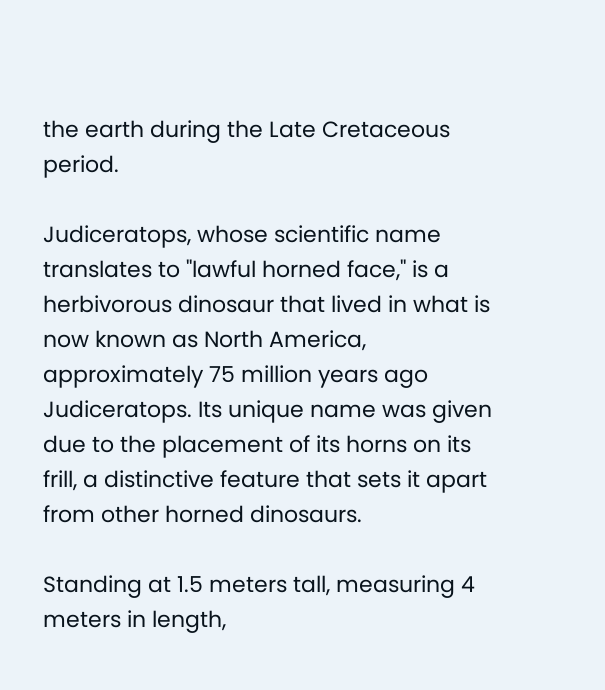the earth during the Late Cretaceous period.

Judiceratops, whose scientific name translates to "lawful horned face," is a herbivorous dinosaur that lived in what is now known as North America, approximately 75 million years ago Judiceratops. Its unique name was given due to the placement of its horns on its frill, a distinctive feature that sets it apart from other horned dinosaurs.

Standing at 1.5 meters tall, measuring 4 meters in length,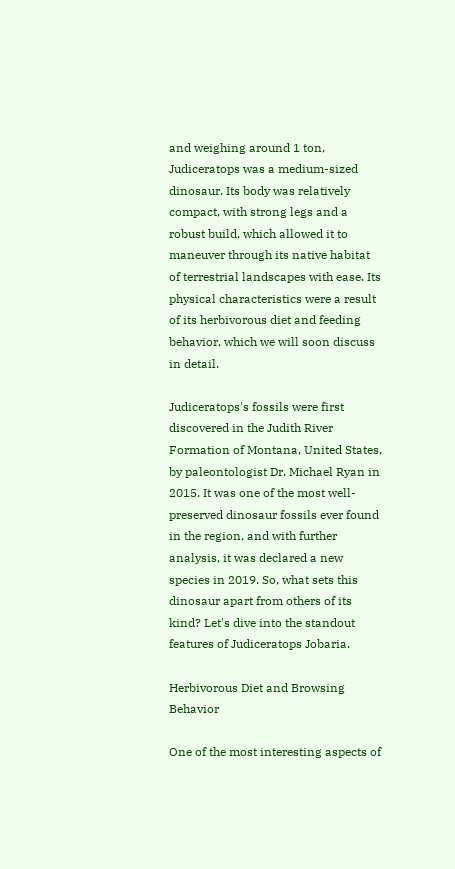and weighing around 1 ton, Judiceratops was a medium-sized dinosaur. Its body was relatively compact, with strong legs and a robust build, which allowed it to maneuver through its native habitat of terrestrial landscapes with ease. Its physical characteristics were a result of its herbivorous diet and feeding behavior, which we will soon discuss in detail.

Judiceratops's fossils were first discovered in the Judith River Formation of Montana, United States, by paleontologist Dr. Michael Ryan in 2015. It was one of the most well-preserved dinosaur fossils ever found in the region, and with further analysis, it was declared a new species in 2019. So, what sets this dinosaur apart from others of its kind? Let's dive into the standout features of Judiceratops Jobaria.

Herbivorous Diet and Browsing Behavior

One of the most interesting aspects of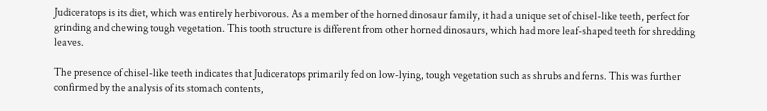Judiceratops is its diet, which was entirely herbivorous. As a member of the horned dinosaur family, it had a unique set of chisel-like teeth, perfect for grinding and chewing tough vegetation. This tooth structure is different from other horned dinosaurs, which had more leaf-shaped teeth for shredding leaves.

The presence of chisel-like teeth indicates that Judiceratops primarily fed on low-lying, tough vegetation such as shrubs and ferns. This was further confirmed by the analysis of its stomach contents,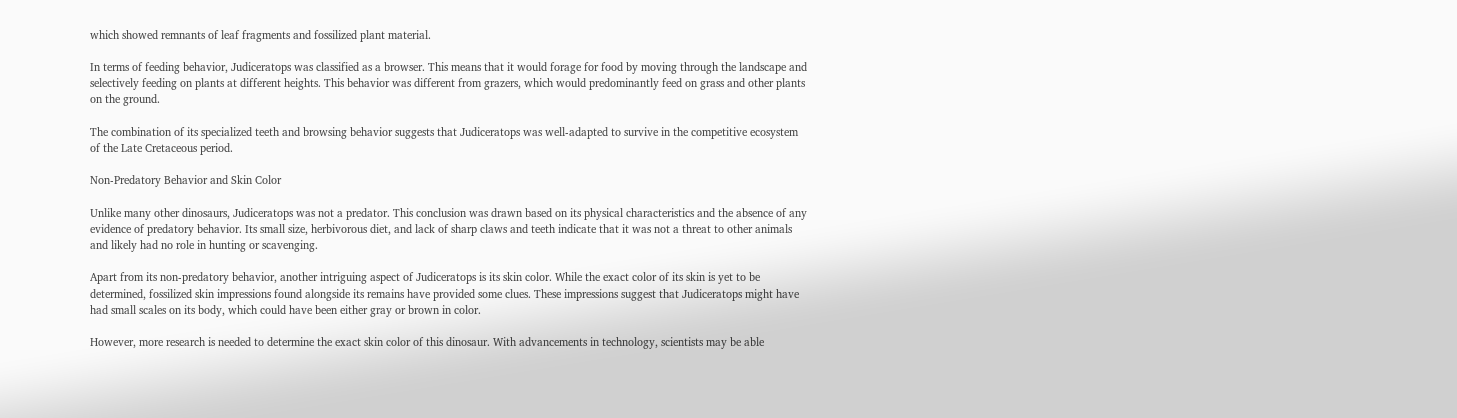which showed remnants of leaf fragments and fossilized plant material.

In terms of feeding behavior, Judiceratops was classified as a browser. This means that it would forage for food by moving through the landscape and selectively feeding on plants at different heights. This behavior was different from grazers, which would predominantly feed on grass and other plants on the ground.

The combination of its specialized teeth and browsing behavior suggests that Judiceratops was well-adapted to survive in the competitive ecosystem of the Late Cretaceous period.

Non-Predatory Behavior and Skin Color

Unlike many other dinosaurs, Judiceratops was not a predator. This conclusion was drawn based on its physical characteristics and the absence of any evidence of predatory behavior. Its small size, herbivorous diet, and lack of sharp claws and teeth indicate that it was not a threat to other animals and likely had no role in hunting or scavenging.

Apart from its non-predatory behavior, another intriguing aspect of Judiceratops is its skin color. While the exact color of its skin is yet to be determined, fossilized skin impressions found alongside its remains have provided some clues. These impressions suggest that Judiceratops might have had small scales on its body, which could have been either gray or brown in color.

However, more research is needed to determine the exact skin color of this dinosaur. With advancements in technology, scientists may be able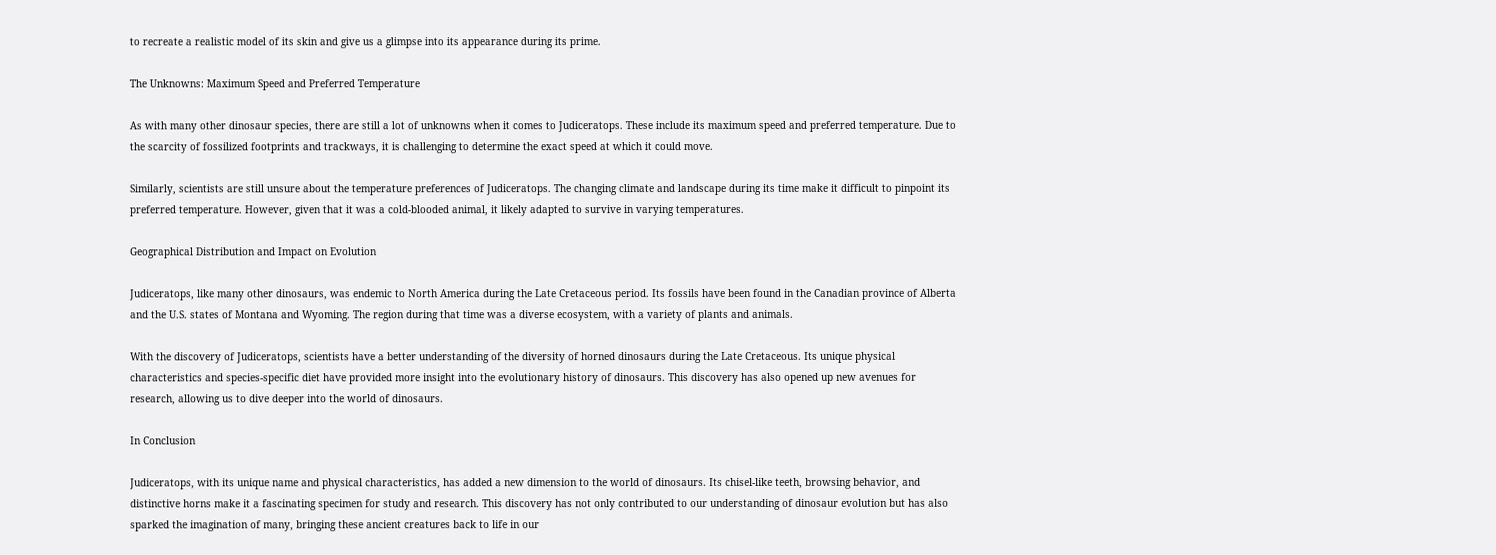to recreate a realistic model of its skin and give us a glimpse into its appearance during its prime.

The Unknowns: Maximum Speed and Preferred Temperature

As with many other dinosaur species, there are still a lot of unknowns when it comes to Judiceratops. These include its maximum speed and preferred temperature. Due to the scarcity of fossilized footprints and trackways, it is challenging to determine the exact speed at which it could move.

Similarly, scientists are still unsure about the temperature preferences of Judiceratops. The changing climate and landscape during its time make it difficult to pinpoint its preferred temperature. However, given that it was a cold-blooded animal, it likely adapted to survive in varying temperatures.

Geographical Distribution and Impact on Evolution

Judiceratops, like many other dinosaurs, was endemic to North America during the Late Cretaceous period. Its fossils have been found in the Canadian province of Alberta and the U.S. states of Montana and Wyoming. The region during that time was a diverse ecosystem, with a variety of plants and animals.

With the discovery of Judiceratops, scientists have a better understanding of the diversity of horned dinosaurs during the Late Cretaceous. Its unique physical characteristics and species-specific diet have provided more insight into the evolutionary history of dinosaurs. This discovery has also opened up new avenues for research, allowing us to dive deeper into the world of dinosaurs.

In Conclusion

Judiceratops, with its unique name and physical characteristics, has added a new dimension to the world of dinosaurs. Its chisel-like teeth, browsing behavior, and distinctive horns make it a fascinating specimen for study and research. This discovery has not only contributed to our understanding of dinosaur evolution but has also sparked the imagination of many, bringing these ancient creatures back to life in our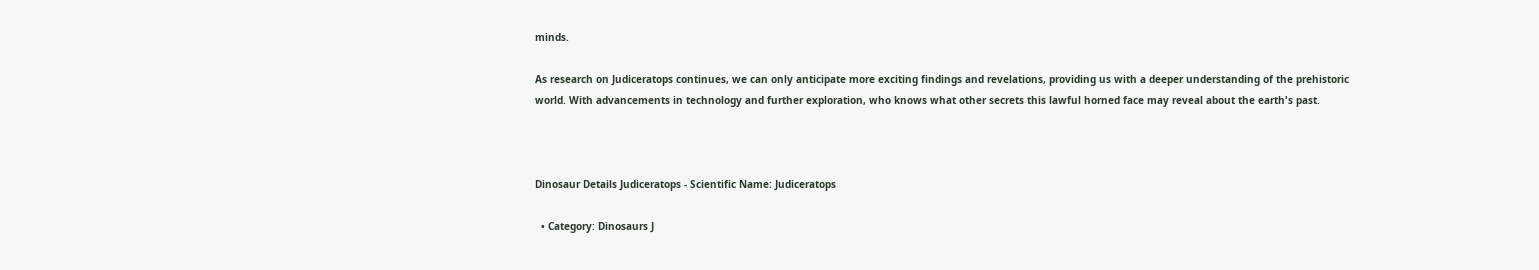minds.

As research on Judiceratops continues, we can only anticipate more exciting findings and revelations, providing us with a deeper understanding of the prehistoric world. With advancements in technology and further exploration, who knows what other secrets this lawful horned face may reveal about the earth's past.



Dinosaur Details Judiceratops - Scientific Name: Judiceratops

  • Category: Dinosaurs J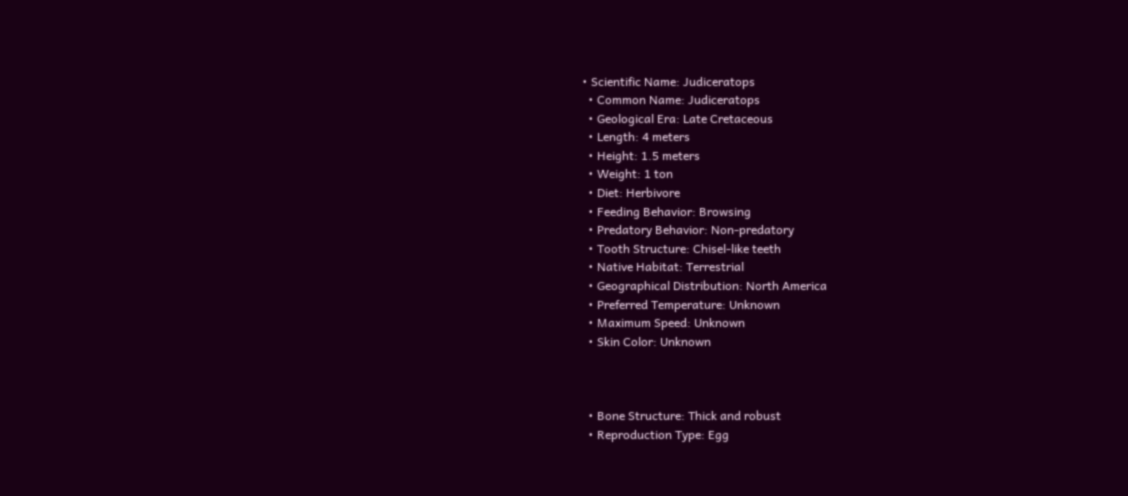• Scientific Name: Judiceratops
  • Common Name: Judiceratops
  • Geological Era: Late Cretaceous
  • Length: 4 meters
  • Height: 1.5 meters
  • Weight: 1 ton
  • Diet: Herbivore
  • Feeding Behavior: Browsing
  • Predatory Behavior: Non-predatory
  • Tooth Structure: Chisel-like teeth
  • Native Habitat: Terrestrial
  • Geographical Distribution: North America
  • Preferred Temperature: Unknown
  • Maximum Speed: Unknown
  • Skin Color: Unknown



  • Bone Structure: Thick and robust
  • Reproduction Type: Egg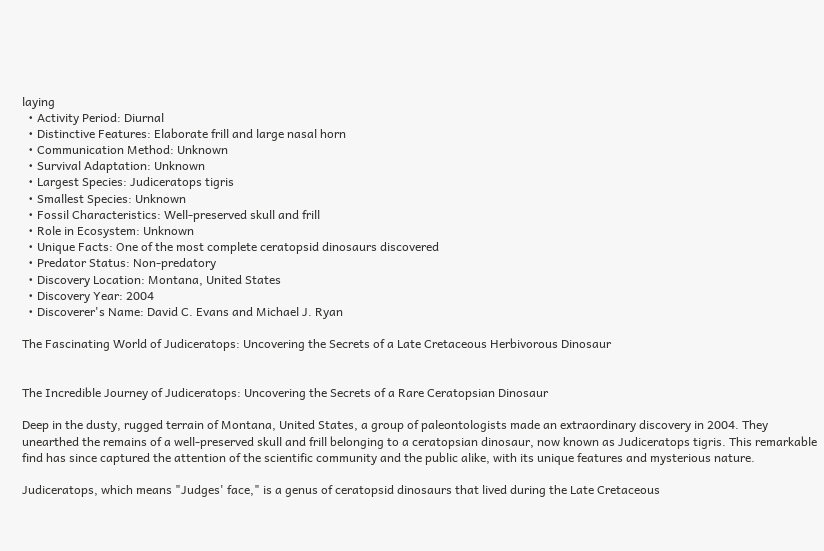laying
  • Activity Period: Diurnal
  • Distinctive Features: Elaborate frill and large nasal horn
  • Communication Method: Unknown
  • Survival Adaptation: Unknown
  • Largest Species: Judiceratops tigris
  • Smallest Species: Unknown
  • Fossil Characteristics: Well-preserved skull and frill
  • Role in Ecosystem: Unknown
  • Unique Facts: One of the most complete ceratopsid dinosaurs discovered
  • Predator Status: Non-predatory
  • Discovery Location: Montana, United States
  • Discovery Year: 2004
  • Discoverer's Name: David C. Evans and Michael J. Ryan

The Fascinating World of Judiceratops: Uncovering the Secrets of a Late Cretaceous Herbivorous Dinosaur


The Incredible Journey of Judiceratops: Uncovering the Secrets of a Rare Ceratopsian Dinosaur

Deep in the dusty, rugged terrain of Montana, United States, a group of paleontologists made an extraordinary discovery in 2004. They unearthed the remains of a well-preserved skull and frill belonging to a ceratopsian dinosaur, now known as Judiceratops tigris. This remarkable find has since captured the attention of the scientific community and the public alike, with its unique features and mysterious nature.

Judiceratops, which means "Judges' face," is a genus of ceratopsid dinosaurs that lived during the Late Cretaceous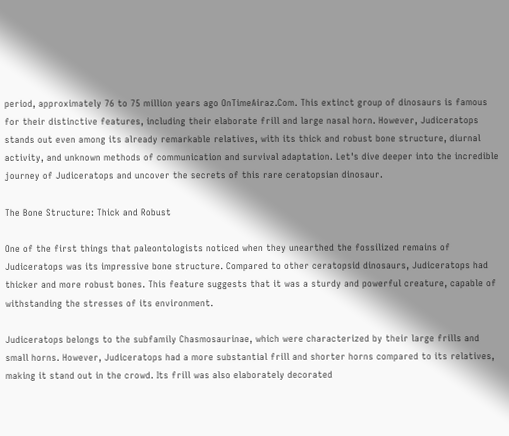period, approximately 76 to 75 million years ago OnTimeAiraz.Com. This extinct group of dinosaurs is famous for their distinctive features, including their elaborate frill and large nasal horn. However, Judiceratops stands out even among its already remarkable relatives, with its thick and robust bone structure, diurnal activity, and unknown methods of communication and survival adaptation. Let's dive deeper into the incredible journey of Judiceratops and uncover the secrets of this rare ceratopsian dinosaur.

The Bone Structure: Thick and Robust

One of the first things that paleontologists noticed when they unearthed the fossilized remains of Judiceratops was its impressive bone structure. Compared to other ceratopsid dinosaurs, Judiceratops had thicker and more robust bones. This feature suggests that it was a sturdy and powerful creature, capable of withstanding the stresses of its environment.

Judiceratops belongs to the subfamily Chasmosaurinae, which were characterized by their large frills and small horns. However, Judiceratops had a more substantial frill and shorter horns compared to its relatives, making it stand out in the crowd. Its frill was also elaborately decorated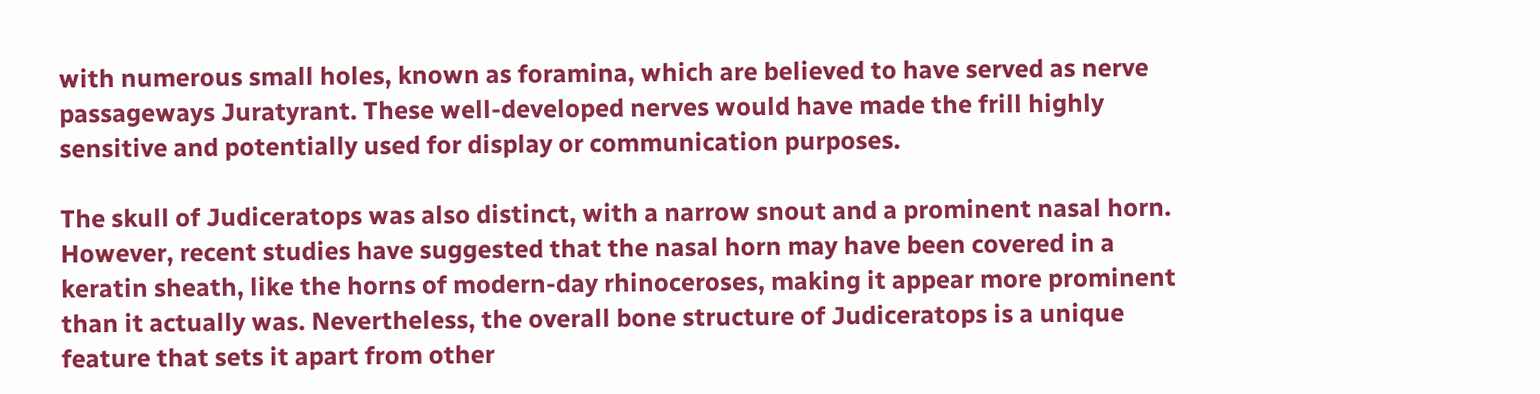with numerous small holes, known as foramina, which are believed to have served as nerve passageways Juratyrant. These well-developed nerves would have made the frill highly sensitive and potentially used for display or communication purposes.

The skull of Judiceratops was also distinct, with a narrow snout and a prominent nasal horn. However, recent studies have suggested that the nasal horn may have been covered in a keratin sheath, like the horns of modern-day rhinoceroses, making it appear more prominent than it actually was. Nevertheless, the overall bone structure of Judiceratops is a unique feature that sets it apart from other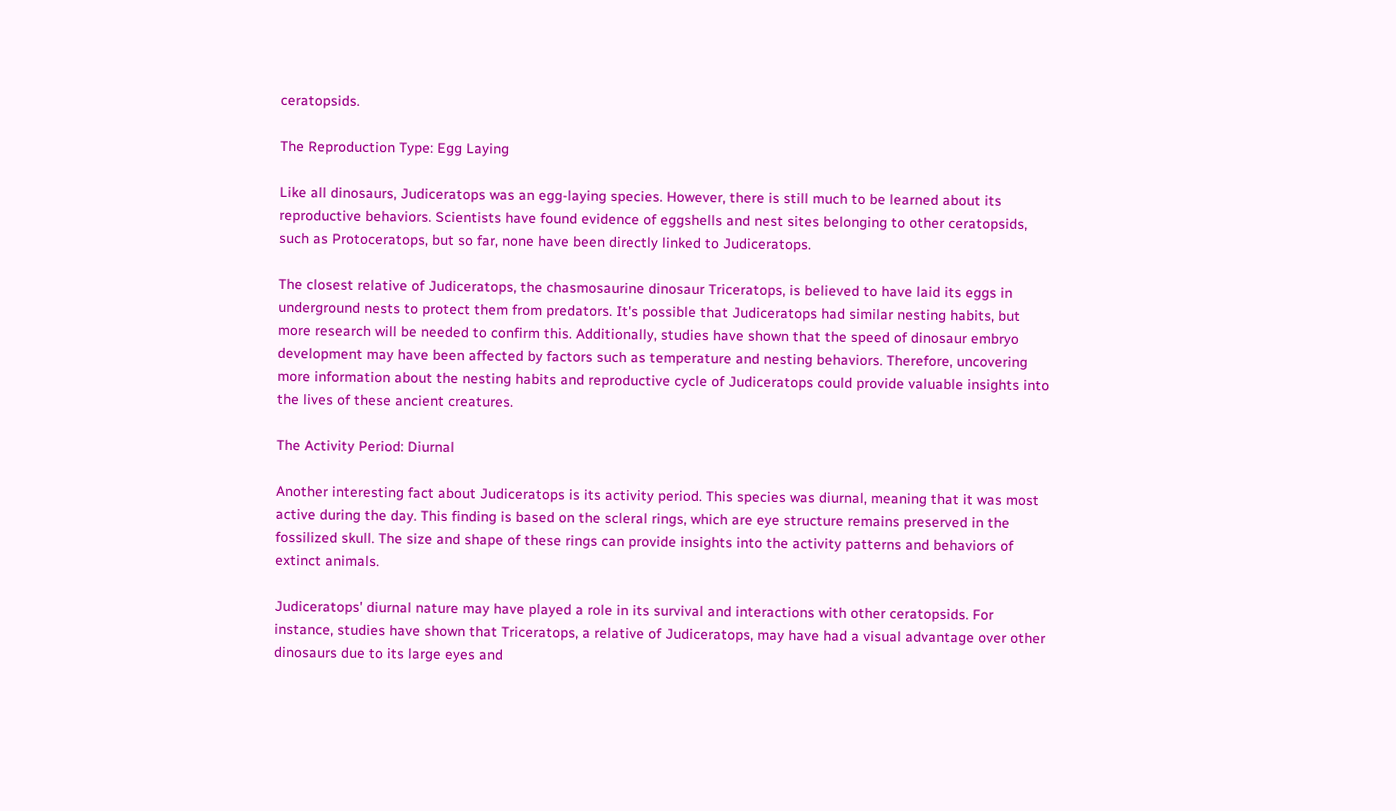ceratopsids.

The Reproduction Type: Egg Laying

Like all dinosaurs, Judiceratops was an egg-laying species. However, there is still much to be learned about its reproductive behaviors. Scientists have found evidence of eggshells and nest sites belonging to other ceratopsids, such as Protoceratops, but so far, none have been directly linked to Judiceratops.

The closest relative of Judiceratops, the chasmosaurine dinosaur Triceratops, is believed to have laid its eggs in underground nests to protect them from predators. It's possible that Judiceratops had similar nesting habits, but more research will be needed to confirm this. Additionally, studies have shown that the speed of dinosaur embryo development may have been affected by factors such as temperature and nesting behaviors. Therefore, uncovering more information about the nesting habits and reproductive cycle of Judiceratops could provide valuable insights into the lives of these ancient creatures.

The Activity Period: Diurnal

Another interesting fact about Judiceratops is its activity period. This species was diurnal, meaning that it was most active during the day. This finding is based on the scleral rings, which are eye structure remains preserved in the fossilized skull. The size and shape of these rings can provide insights into the activity patterns and behaviors of extinct animals.

Judiceratops' diurnal nature may have played a role in its survival and interactions with other ceratopsids. For instance, studies have shown that Triceratops, a relative of Judiceratops, may have had a visual advantage over other dinosaurs due to its large eyes and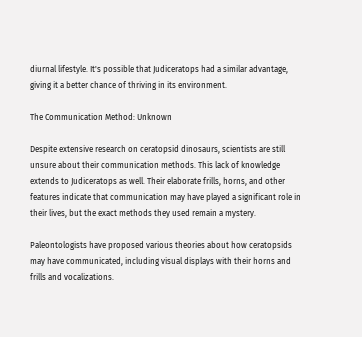diurnal lifestyle. It's possible that Judiceratops had a similar advantage, giving it a better chance of thriving in its environment.

The Communication Method: Unknown

Despite extensive research on ceratopsid dinosaurs, scientists are still unsure about their communication methods. This lack of knowledge extends to Judiceratops as well. Their elaborate frills, horns, and other features indicate that communication may have played a significant role in their lives, but the exact methods they used remain a mystery.

Paleontologists have proposed various theories about how ceratopsids may have communicated, including visual displays with their horns and frills and vocalizations.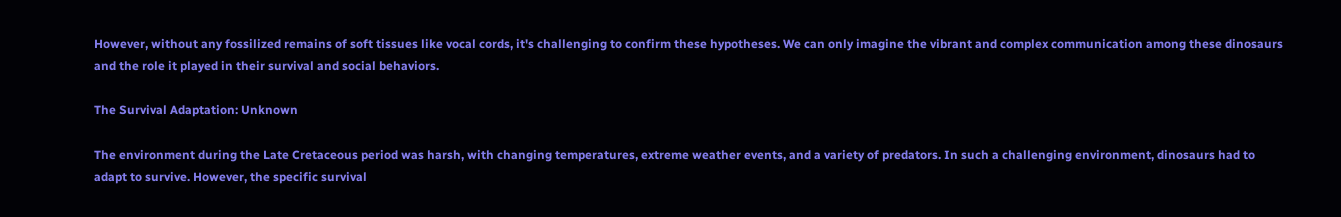However, without any fossilized remains of soft tissues like vocal cords, it's challenging to confirm these hypotheses. We can only imagine the vibrant and complex communication among these dinosaurs and the role it played in their survival and social behaviors.

The Survival Adaptation: Unknown

The environment during the Late Cretaceous period was harsh, with changing temperatures, extreme weather events, and a variety of predators. In such a challenging environment, dinosaurs had to adapt to survive. However, the specific survival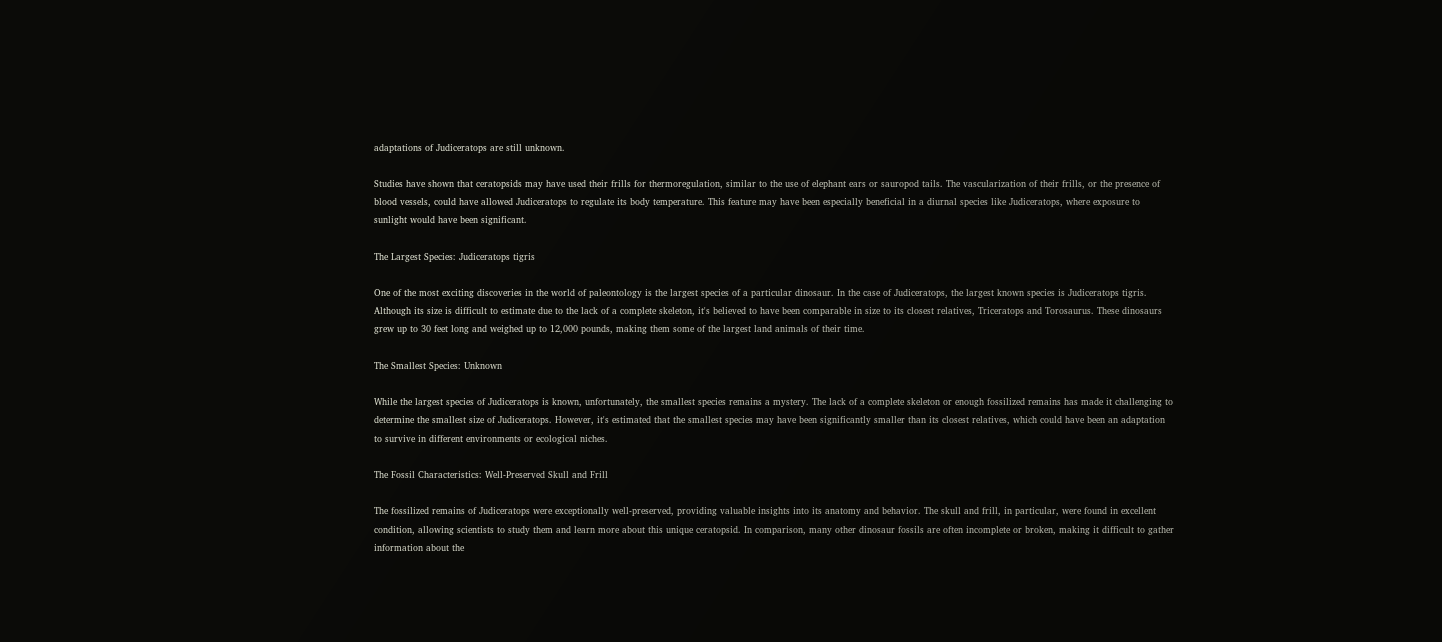adaptations of Judiceratops are still unknown.

Studies have shown that ceratopsids may have used their frills for thermoregulation, similar to the use of elephant ears or sauropod tails. The vascularization of their frills, or the presence of blood vessels, could have allowed Judiceratops to regulate its body temperature. This feature may have been especially beneficial in a diurnal species like Judiceratops, where exposure to sunlight would have been significant.

The Largest Species: Judiceratops tigris

One of the most exciting discoveries in the world of paleontology is the largest species of a particular dinosaur. In the case of Judiceratops, the largest known species is Judiceratops tigris. Although its size is difficult to estimate due to the lack of a complete skeleton, it's believed to have been comparable in size to its closest relatives, Triceratops and Torosaurus. These dinosaurs grew up to 30 feet long and weighed up to 12,000 pounds, making them some of the largest land animals of their time.

The Smallest Species: Unknown

While the largest species of Judiceratops is known, unfortunately, the smallest species remains a mystery. The lack of a complete skeleton or enough fossilized remains has made it challenging to determine the smallest size of Judiceratops. However, it's estimated that the smallest species may have been significantly smaller than its closest relatives, which could have been an adaptation to survive in different environments or ecological niches.

The Fossil Characteristics: Well-Preserved Skull and Frill

The fossilized remains of Judiceratops were exceptionally well-preserved, providing valuable insights into its anatomy and behavior. The skull and frill, in particular, were found in excellent condition, allowing scientists to study them and learn more about this unique ceratopsid. In comparison, many other dinosaur fossils are often incomplete or broken, making it difficult to gather information about the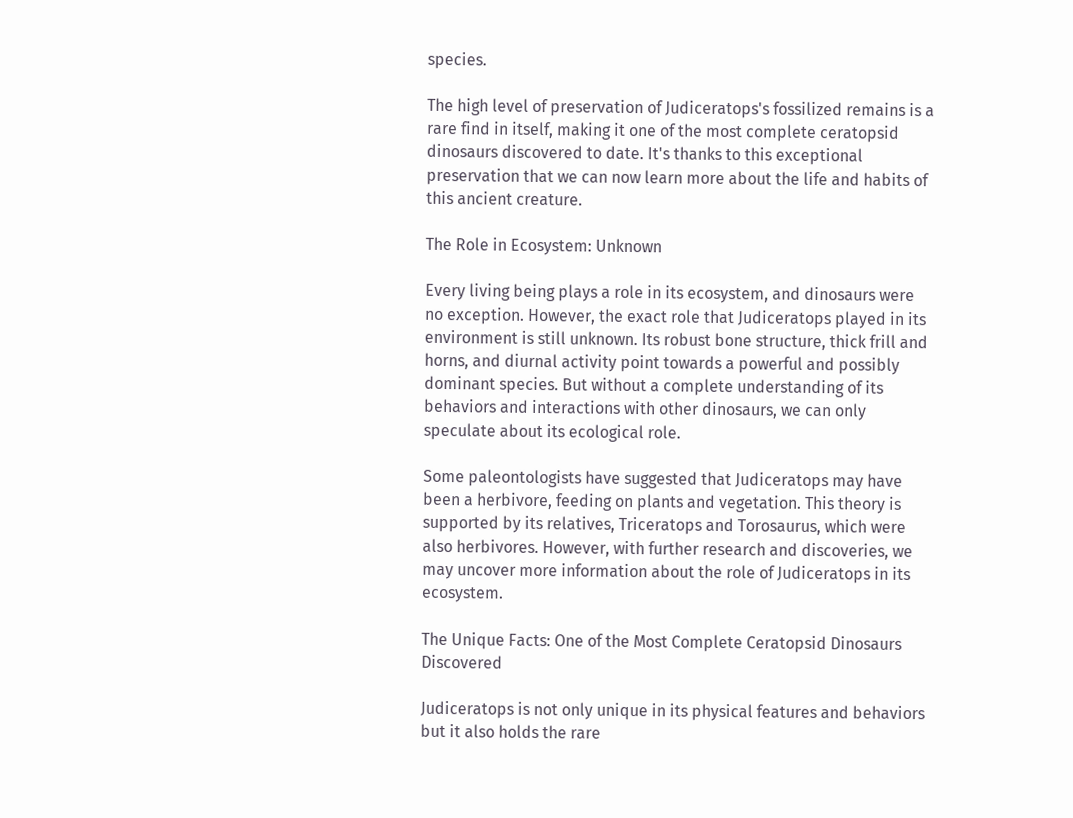species.

The high level of preservation of Judiceratops's fossilized remains is a rare find in itself, making it one of the most complete ceratopsid dinosaurs discovered to date. It's thanks to this exceptional preservation that we can now learn more about the life and habits of this ancient creature.

The Role in Ecosystem: Unknown

Every living being plays a role in its ecosystem, and dinosaurs were no exception. However, the exact role that Judiceratops played in its environment is still unknown. Its robust bone structure, thick frill and horns, and diurnal activity point towards a powerful and possibly dominant species. But without a complete understanding of its behaviors and interactions with other dinosaurs, we can only speculate about its ecological role.

Some paleontologists have suggested that Judiceratops may have been a herbivore, feeding on plants and vegetation. This theory is supported by its relatives, Triceratops and Torosaurus, which were also herbivores. However, with further research and discoveries, we may uncover more information about the role of Judiceratops in its ecosystem.

The Unique Facts: One of the Most Complete Ceratopsid Dinosaurs Discovered

Judiceratops is not only unique in its physical features and behaviors but it also holds the rare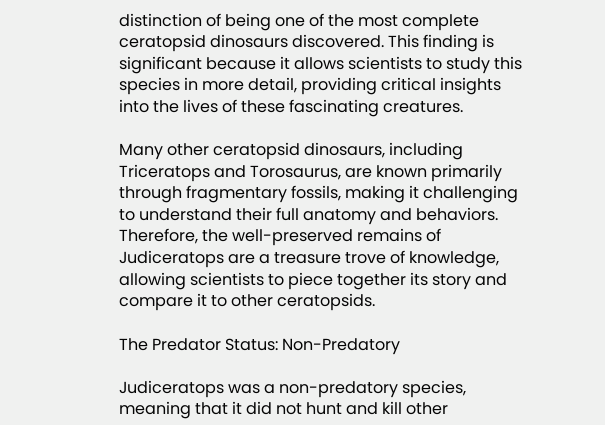distinction of being one of the most complete ceratopsid dinosaurs discovered. This finding is significant because it allows scientists to study this species in more detail, providing critical insights into the lives of these fascinating creatures.

Many other ceratopsid dinosaurs, including Triceratops and Torosaurus, are known primarily through fragmentary fossils, making it challenging to understand their full anatomy and behaviors. Therefore, the well-preserved remains of Judiceratops are a treasure trove of knowledge, allowing scientists to piece together its story and compare it to other ceratopsids.

The Predator Status: Non-Predatory

Judiceratops was a non-predatory species, meaning that it did not hunt and kill other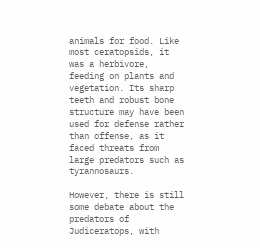animals for food. Like most ceratopsids, it was a herbivore, feeding on plants and vegetation. Its sharp teeth and robust bone structure may have been used for defense rather than offense, as it faced threats from large predators such as tyrannosaurs.

However, there is still some debate about the predators of Judiceratops, with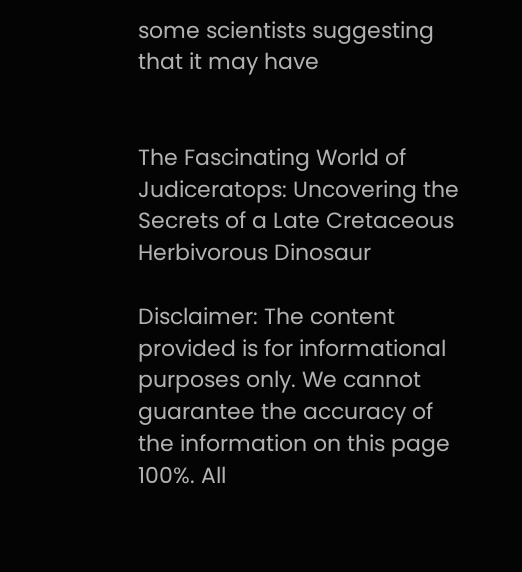some scientists suggesting that it may have


The Fascinating World of Judiceratops: Uncovering the Secrets of a Late Cretaceous Herbivorous Dinosaur

Disclaimer: The content provided is for informational purposes only. We cannot guarantee the accuracy of the information on this page 100%. All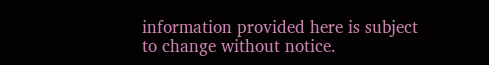information provided here is subject to change without notice.